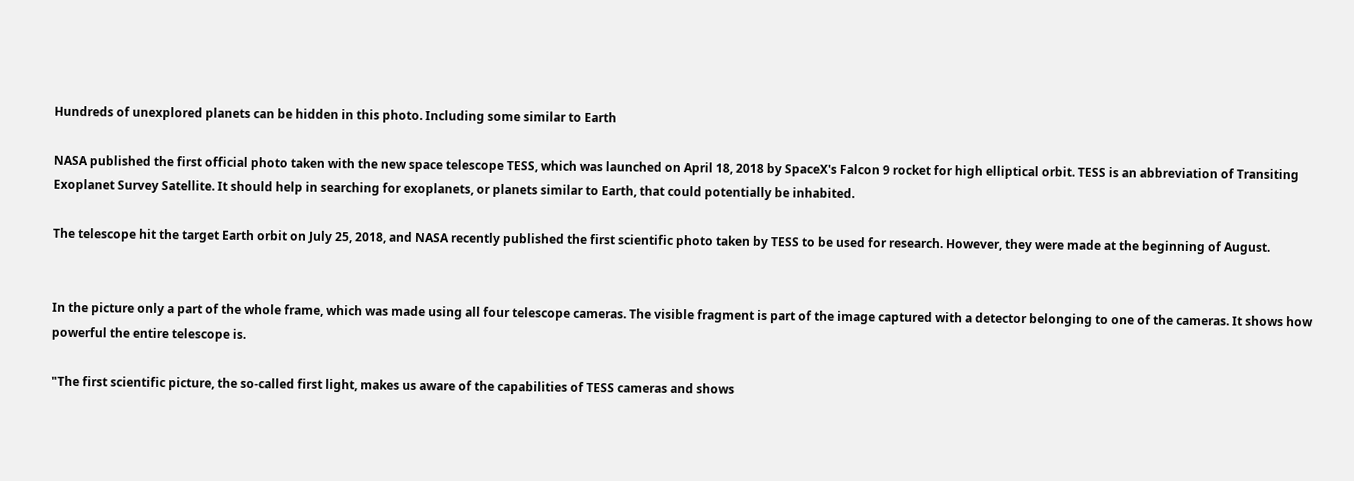Hundreds of unexplored planets can be hidden in this photo. Including some similar to Earth

NASA published the first official photo taken with the new space telescope TESS, which was launched on April 18, 2018 by SpaceX's Falcon 9 rocket for high elliptical orbit. TESS is an abbreviation of Transiting Exoplanet Survey Satellite. It should help in searching for exoplanets, or planets similar to Earth, that could potentially be inhabited.

The telescope hit the target Earth orbit on July 25, 2018, and NASA recently published the first scientific photo taken by TESS to be used for research. However, they were made at the beginning of August.


In the picture only a part of the whole frame, which was made using all four telescope cameras. The visible fragment is part of the image captured with a detector belonging to one of the cameras. It shows how powerful the entire telescope is.

"The first scientific picture, the so-called first light, makes us aware of the capabilities of TESS cameras and shows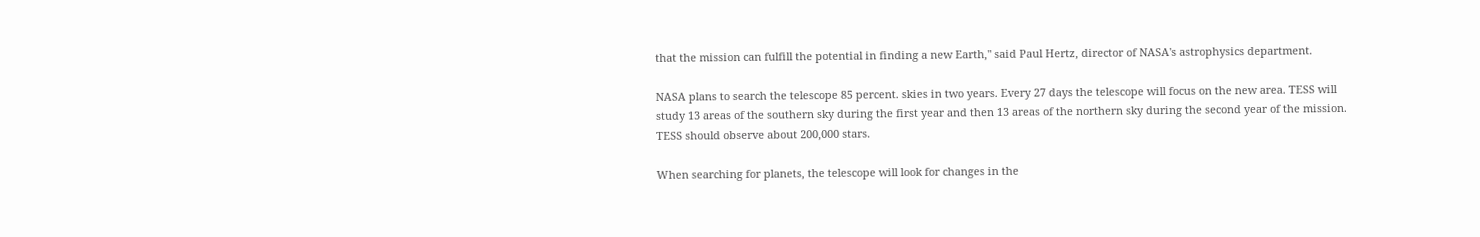that the mission can fulfill the potential in finding a new Earth," said Paul Hertz, director of NASA's astrophysics department.

NASA plans to search the telescope 85 percent. skies in two years. Every 27 days the telescope will focus on the new area. TESS will study 13 areas of the southern sky during the first year and then 13 areas of the northern sky during the second year of the mission. TESS should observe about 200,000 stars.

When searching for planets, the telescope will look for changes in the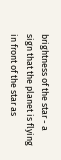brightness of the star - a sign that the planet is flying in front of the star as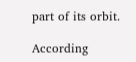part of its orbit.

According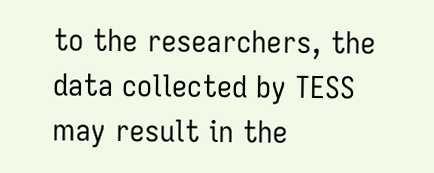to the researchers, the data collected by TESS may result in the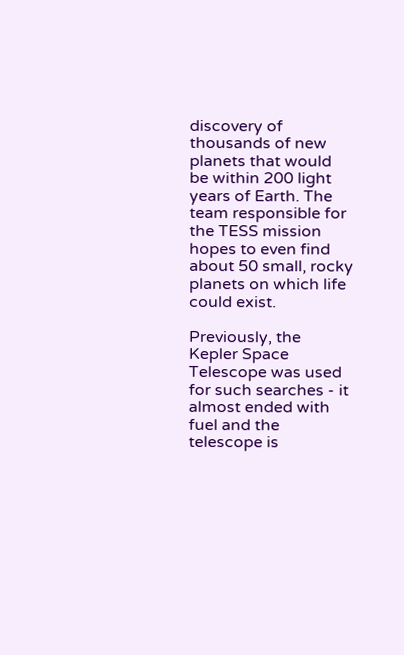discovery of thousands of new planets that would be within 200 light years of Earth. The team responsible for the TESS mission hopes to even find about 50 small, rocky planets on which life could exist.

Previously, the Kepler Space Telescope was used for such searches - it almost ended with fuel and the telescope is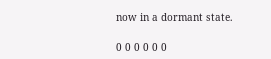now in a dormant state.

0 0 0 0 0 0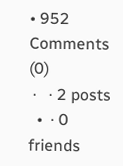• 952
Comments (0)
 ·   · 2 posts
  •  · 0 friends